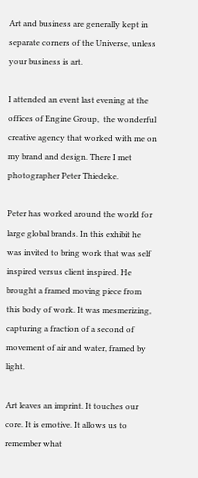Art and business are generally kept in separate corners of the Universe, unless your business is art.

I attended an event last evening at the offices of Engine Group,  the wonderful creative agency that worked with me on my brand and design. There I met photographer Peter Thiedeke.

Peter has worked around the world for large global brands. In this exhibit he was invited to bring work that was self inspired versus client inspired. He brought a framed moving piece from this body of work. It was mesmerizing, capturing a fraction of a second of movement of air and water, framed by light.

Art leaves an imprint. It touches our core. It is emotive. It allows us to remember what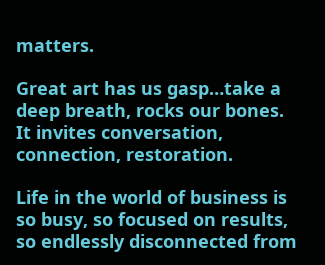matters.

Great art has us gasp…take a deep breath, rocks our bones. It invites conversation, connection, restoration.

Life in the world of business is so busy, so focused on results, so endlessly disconnected from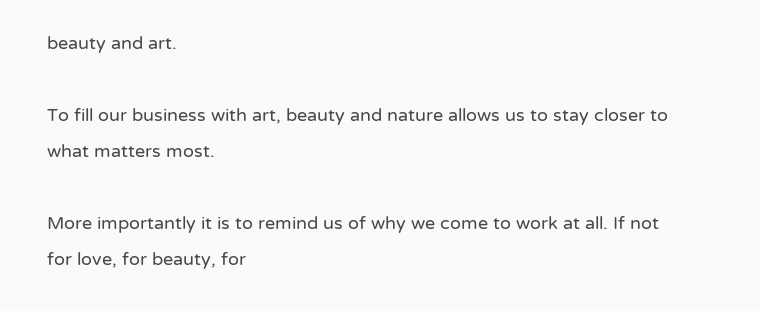beauty and art.

To fill our business with art, beauty and nature allows us to stay closer to what matters most.

More importantly it is to remind us of why we come to work at all. If not for love, for beauty, for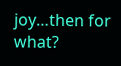joy…then for what?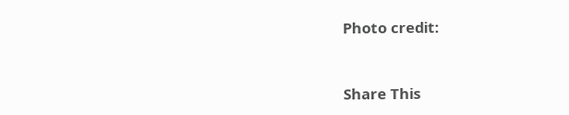Photo credit:



Share This